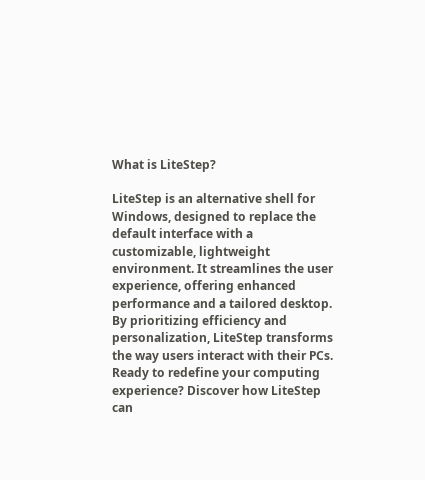What is LiteStep?

LiteStep is an alternative shell for Windows, designed to replace the default interface with a customizable, lightweight environment. It streamlines the user experience, offering enhanced performance and a tailored desktop. By prioritizing efficiency and personalization, LiteStep transforms the way users interact with their PCs. Ready to redefine your computing experience? Discover how LiteStep can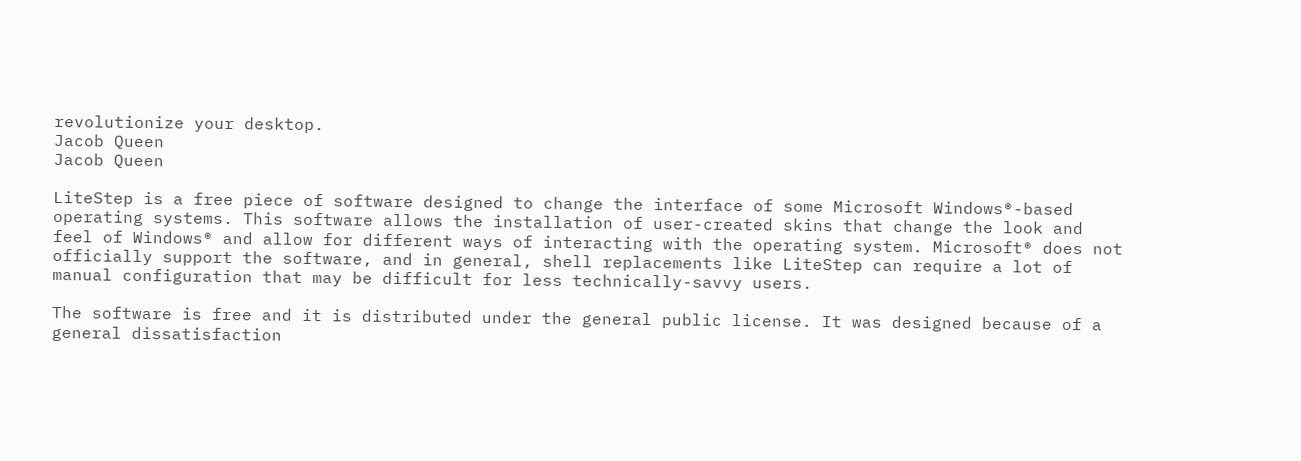revolutionize your desktop.
Jacob Queen
Jacob Queen

LiteStep is a free piece of software designed to change the interface of some Microsoft Windows®-based operating systems. This software allows the installation of user-created skins that change the look and feel of Windows® and allow for different ways of interacting with the operating system. Microsoft® does not officially support the software, and in general, shell replacements like LiteStep can require a lot of manual configuration that may be difficult for less technically-savvy users.

The software is free and it is distributed under the general public license. It was designed because of a general dissatisfaction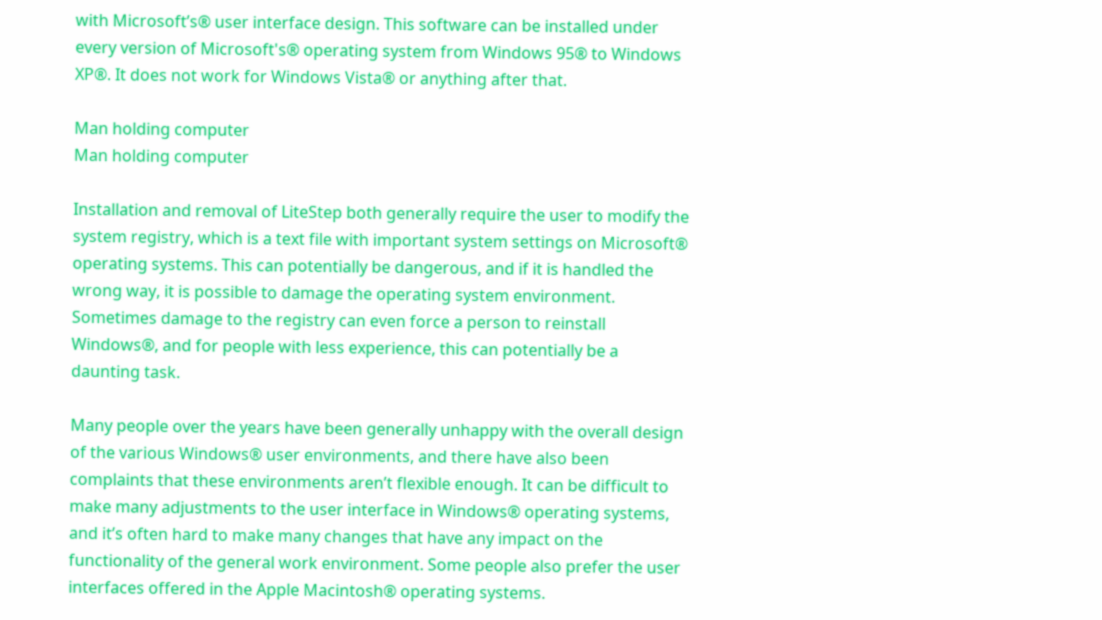with Microsoft’s® user interface design. This software can be installed under every version of Microsoft's® operating system from Windows 95® to Windows XP®. It does not work for Windows Vista® or anything after that.

Man holding computer
Man holding computer

Installation and removal of LiteStep both generally require the user to modify the system registry, which is a text file with important system settings on Microsoft® operating systems. This can potentially be dangerous, and if it is handled the wrong way, it is possible to damage the operating system environment. Sometimes damage to the registry can even force a person to reinstall Windows®, and for people with less experience, this can potentially be a daunting task.

Many people over the years have been generally unhappy with the overall design of the various Windows® user environments, and there have also been complaints that these environments aren’t flexible enough. It can be difficult to make many adjustments to the user interface in Windows® operating systems, and it’s often hard to make many changes that have any impact on the functionality of the general work environment. Some people also prefer the user interfaces offered in the Apple Macintosh® operating systems.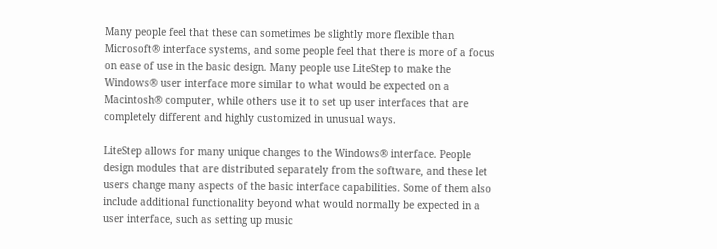Many people feel that these can sometimes be slightly more flexible than Microsoft® interface systems, and some people feel that there is more of a focus on ease of use in the basic design. Many people use LiteStep to make the Windows® user interface more similar to what would be expected on a Macintosh® computer, while others use it to set up user interfaces that are completely different and highly customized in unusual ways.

LiteStep allows for many unique changes to the Windows® interface. People design modules that are distributed separately from the software, and these let users change many aspects of the basic interface capabilities. Some of them also include additional functionality beyond what would normally be expected in a user interface, such as setting up music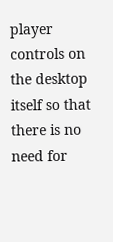player controls on the desktop itself so that there is no need for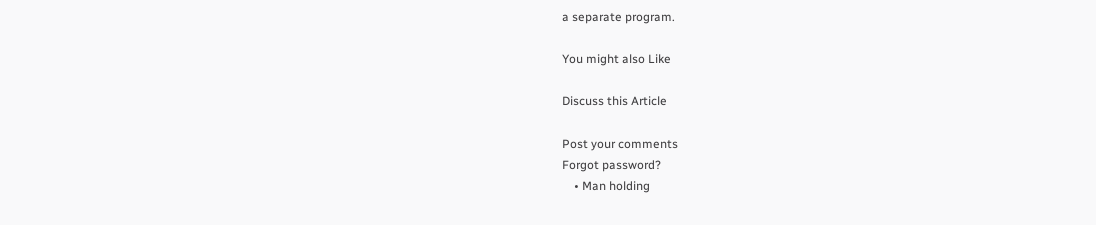a separate program.

You might also Like

Discuss this Article

Post your comments
Forgot password?
    • Man holding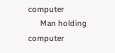computer
      Man holding computer